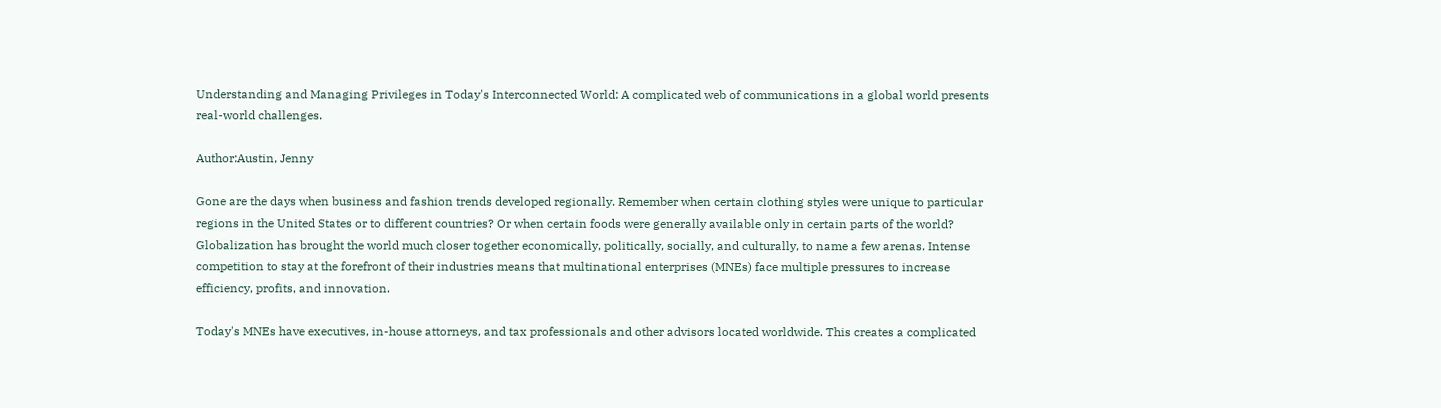Understanding and Managing Privileges in Today's Interconnected World: A complicated web of communications in a global world presents real-world challenges.

Author:Austin, Jenny

Gone are the days when business and fashion trends developed regionally. Remember when certain clothing styles were unique to particular regions in the United States or to different countries? Or when certain foods were generally available only in certain parts of the world? Globalization has brought the world much closer together economically, politically, socially, and culturally, to name a few arenas. Intense competition to stay at the forefront of their industries means that multinational enterprises (MNEs) face multiple pressures to increase efficiency, profits, and innovation.

Today's MNEs have executives, in-house attorneys, and tax professionals and other advisors located worldwide. This creates a complicated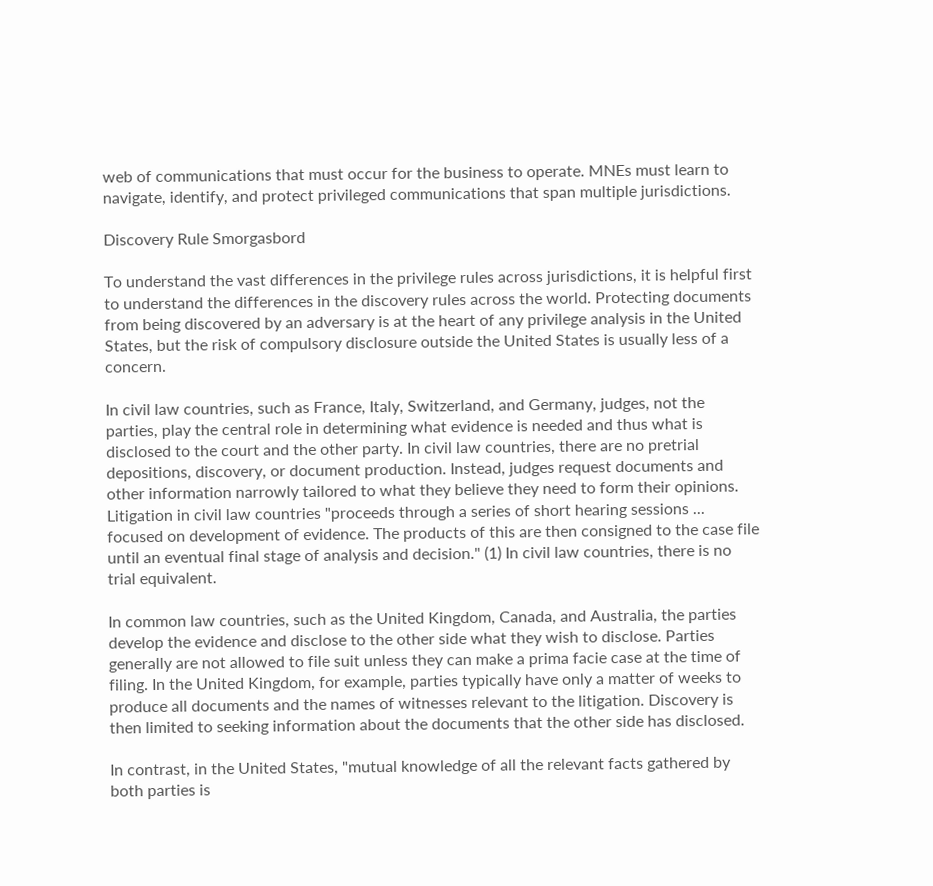web of communications that must occur for the business to operate. MNEs must learn to navigate, identify, and protect privileged communications that span multiple jurisdictions.

Discovery Rule Smorgasbord

To understand the vast differences in the privilege rules across jurisdictions, it is helpful first to understand the differences in the discovery rules across the world. Protecting documents from being discovered by an adversary is at the heart of any privilege analysis in the United States, but the risk of compulsory disclosure outside the United States is usually less of a concern.

In civil law countries, such as France, Italy, Switzerland, and Germany, judges, not the parties, play the central role in determining what evidence is needed and thus what is disclosed to the court and the other party. In civil law countries, there are no pretrial depositions, discovery, or document production. Instead, judges request documents and other information narrowly tailored to what they believe they need to form their opinions. Litigation in civil law countries "proceeds through a series of short hearing sessions ... focused on development of evidence. The products of this are then consigned to the case file until an eventual final stage of analysis and decision." (1) In civil law countries, there is no trial equivalent.

In common law countries, such as the United Kingdom, Canada, and Australia, the parties develop the evidence and disclose to the other side what they wish to disclose. Parties generally are not allowed to file suit unless they can make a prima facie case at the time of filing. In the United Kingdom, for example, parties typically have only a matter of weeks to produce all documents and the names of witnesses relevant to the litigation. Discovery is then limited to seeking information about the documents that the other side has disclosed.

In contrast, in the United States, "mutual knowledge of all the relevant facts gathered by both parties is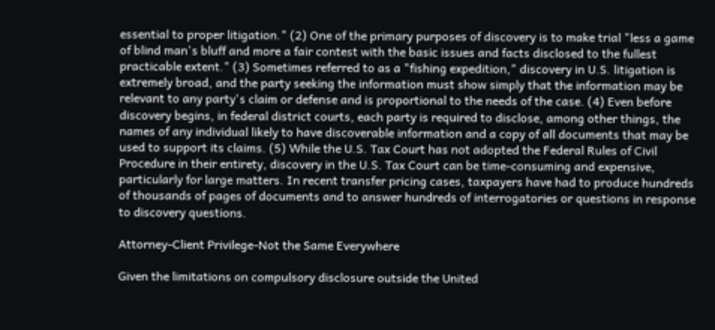essential to proper litigation." (2) One of the primary purposes of discovery is to make trial "less a game of blind man's bluff and more a fair contest with the basic issues and facts disclosed to the fullest practicable extent." (3) Sometimes referred to as a "fishing expedition," discovery in U.S. litigation is extremely broad, and the party seeking the information must show simply that the information may be relevant to any party's claim or defense and is proportional to the needs of the case. (4) Even before discovery begins, in federal district courts, each party is required to disclose, among other things, the names of any individual likely to have discoverable information and a copy of all documents that may be used to support its claims. (5) While the U.S. Tax Court has not adopted the Federal Rules of Civil Procedure in their entirety, discovery in the U.S. Tax Court can be time-consuming and expensive, particularly for large matters. In recent transfer pricing cases, taxpayers have had to produce hundreds of thousands of pages of documents and to answer hundreds of interrogatories or questions in response to discovery questions.

Attorney-Client Privilege-Not the Same Everywhere

Given the limitations on compulsory disclosure outside the United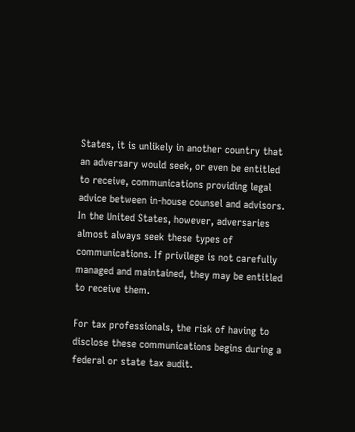States, it is unlikely in another country that an adversary would seek, or even be entitled to receive, communications providing legal advice between in-house counsel and advisors. In the United States, however, adversaries almost always seek these types of communications. If privilege is not carefully managed and maintained, they may be entitled to receive them.

For tax professionals, the risk of having to disclose these communications begins during a federal or state tax audit.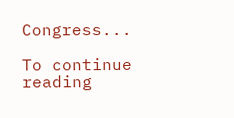Congress...

To continue reading